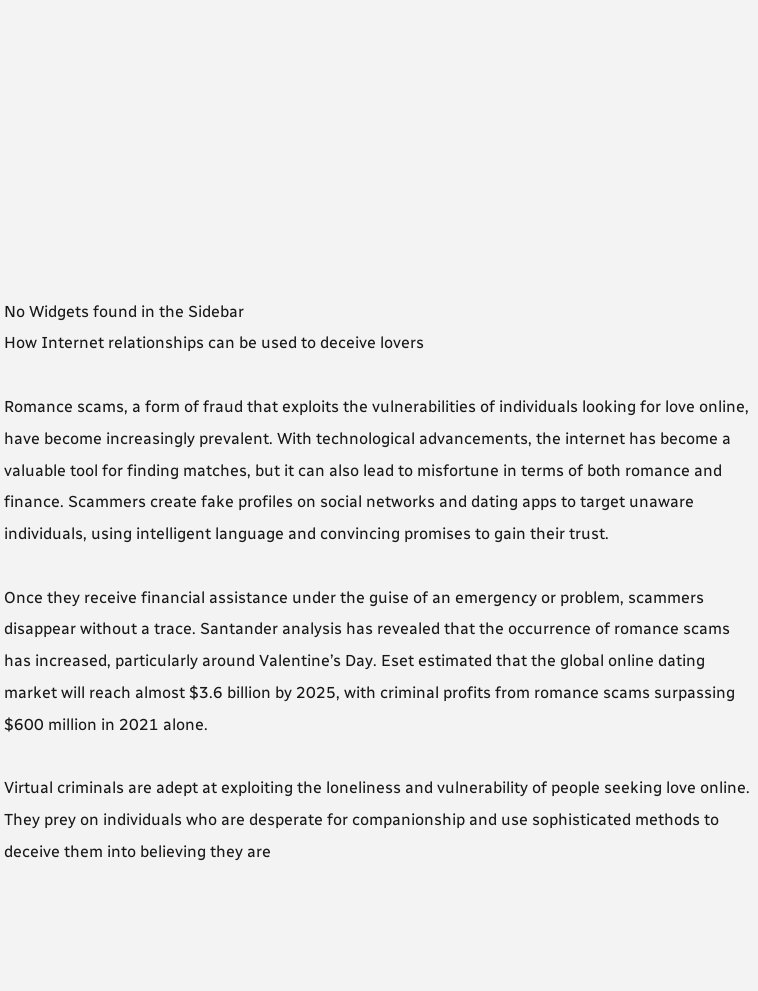No Widgets found in the Sidebar
How Internet relationships can be used to deceive lovers

Romance scams, a form of fraud that exploits the vulnerabilities of individuals looking for love online, have become increasingly prevalent. With technological advancements, the internet has become a valuable tool for finding matches, but it can also lead to misfortune in terms of both romance and finance. Scammers create fake profiles on social networks and dating apps to target unaware individuals, using intelligent language and convincing promises to gain their trust.

Once they receive financial assistance under the guise of an emergency or problem, scammers disappear without a trace. Santander analysis has revealed that the occurrence of romance scams has increased, particularly around Valentine’s Day. Eset estimated that the global online dating market will reach almost $3.6 billion by 2025, with criminal profits from romance scams surpassing $600 million in 2021 alone.

Virtual criminals are adept at exploiting the loneliness and vulnerability of people seeking love online. They prey on individuals who are desperate for companionship and use sophisticated methods to deceive them into believing they are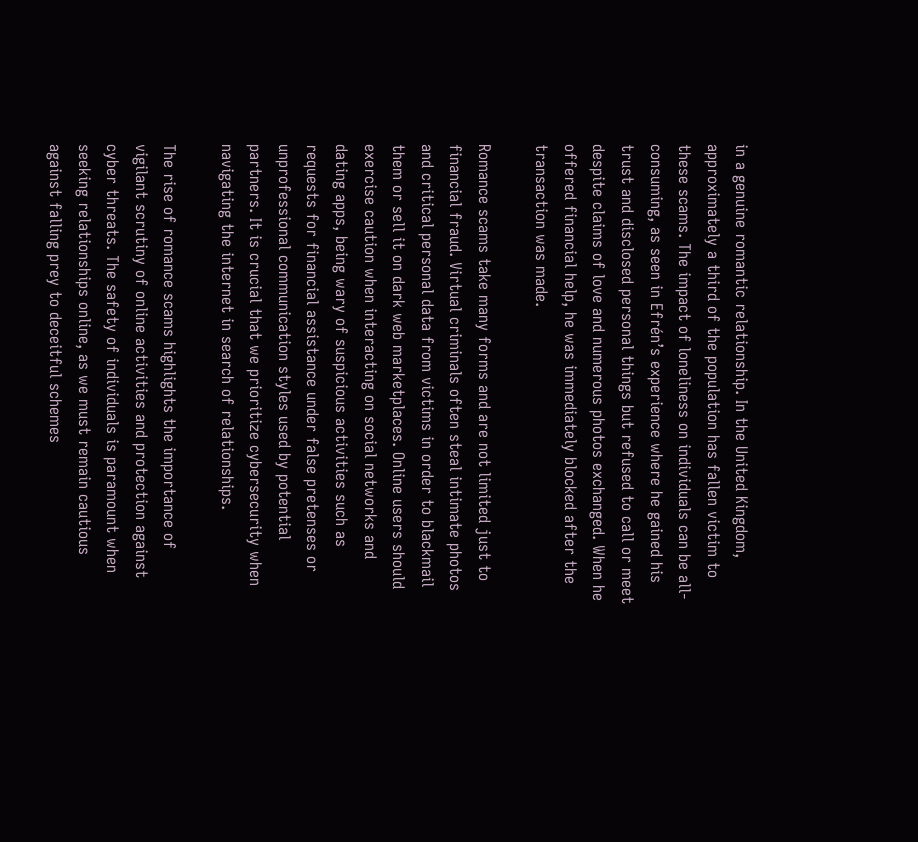in a genuine romantic relationship. In the United Kingdom, approximately a third of the population has fallen victim to these scams. The impact of loneliness on individuals can be all-consuming, as seen in Efrén’s experience where he gained his trust and disclosed personal things but refused to call or meet despite claims of love and numerous photos exchanged. When he offered financial help, he was immediately blocked after the transaction was made.

Romance scams take many forms and are not limited just to financial fraud. Virtual criminals often steal intimate photos and critical personal data from victims in order to blackmail them or sell it on dark web marketplaces. Online users should exercise caution when interacting on social networks and dating apps, being wary of suspicious activities such as requests for financial assistance under false pretenses or unprofessional communication styles used by potential partners. It is crucial that we prioritize cybersecurity when navigating the internet in search of relationships.

The rise of romance scams highlights the importance of vigilant scrutiny of online activities and protection against cyber threats. The safety of individuals is paramount when seeking relationships online, as we must remain cautious against falling prey to deceitful schemes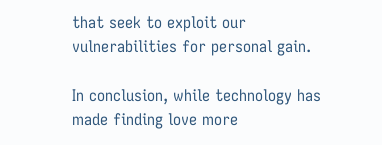that seek to exploit our vulnerabilities for personal gain.

In conclusion, while technology has made finding love more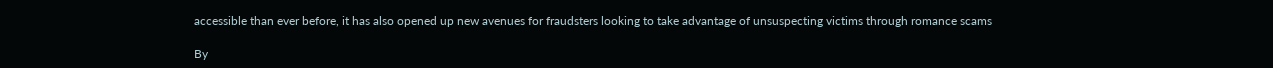accessible than ever before, it has also opened up new avenues for fraudsters looking to take advantage of unsuspecting victims through romance scams

By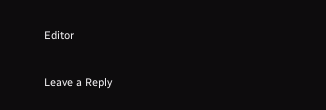Editor

Leave a Reply